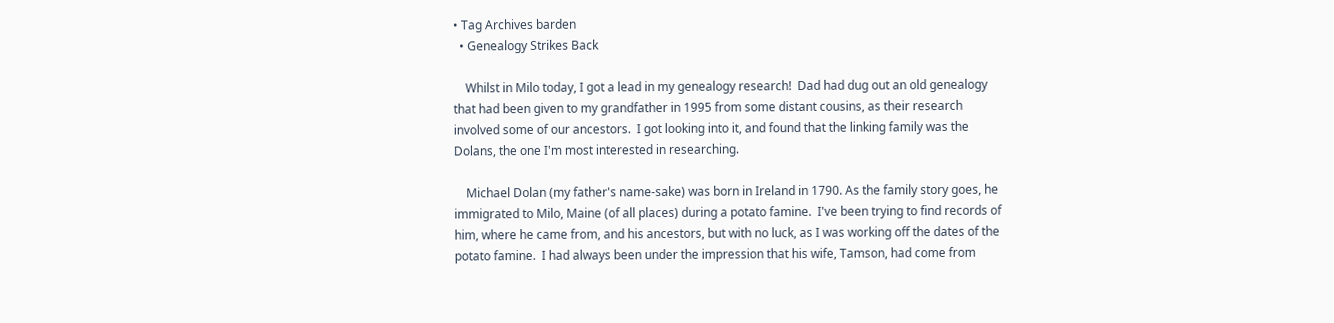• Tag Archives barden
  • Genealogy Strikes Back

    Whilst in Milo today, I got a lead in my genealogy research!  Dad had dug out an old genealogy that had been given to my grandfather in 1995 from some distant cousins, as their research involved some of our ancestors.  I got looking into it, and found that the linking family was the Dolans, the one I'm most interested in researching.

    Michael Dolan (my father's name-sake) was born in Ireland in 1790. As the family story goes, he immigrated to Milo, Maine (of all places) during a potato famine.  I've been trying to find records of him, where he came from, and his ancestors, but with no luck, as I was working off the dates of the potato famine.  I had always been under the impression that his wife, Tamson, had come from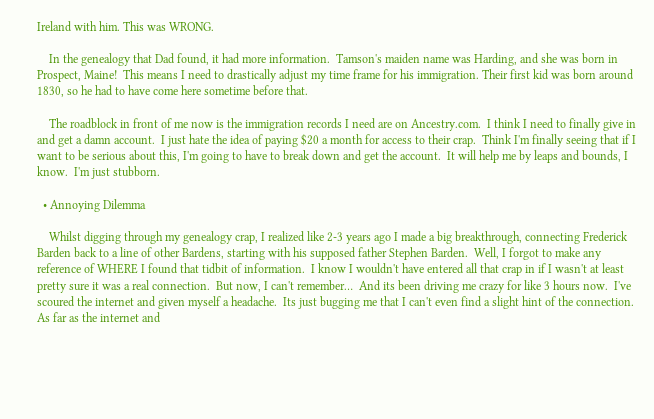Ireland with him. This was WRONG.

    In the genealogy that Dad found, it had more information.  Tamson's maiden name was Harding, and she was born in Prospect, Maine!  This means I need to drastically adjust my time frame for his immigration. Their first kid was born around 1830, so he had to have come here sometime before that.

    The roadblock in front of me now is the immigration records I need are on Ancestry.com.  I think I need to finally give in and get a damn account.  I just hate the idea of paying $20 a month for access to their crap.  Think I'm finally seeing that if I want to be serious about this, I'm going to have to break down and get the account.  It will help me by leaps and bounds, I know.  I'm just stubborn.

  • Annoying Dilemma

    Whilst digging through my genealogy crap, I realized like 2-3 years ago I made a big breakthrough, connecting Frederick Barden back to a line of other Bardens, starting with his supposed father Stephen Barden.  Well, I forgot to make any reference of WHERE I found that tidbit of information.  I know I wouldn't have entered all that crap in if I wasn't at least pretty sure it was a real connection.  But now, I can't remember…  And its been driving me crazy for like 3 hours now.  I've scoured the internet and given myself a headache.  Its just bugging me that I can't even find a slight hint of the connection.  As far as the internet and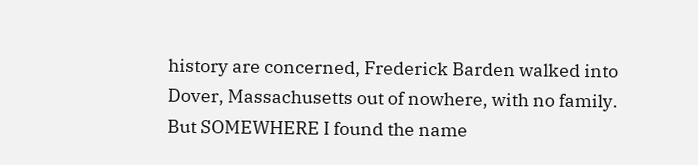history are concerned, Frederick Barden walked into Dover, Massachusetts out of nowhere, with no family.  But SOMEWHERE I found the name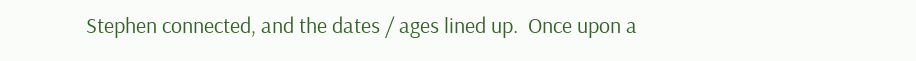Stephen connected, and the dates / ages lined up.  Once upon a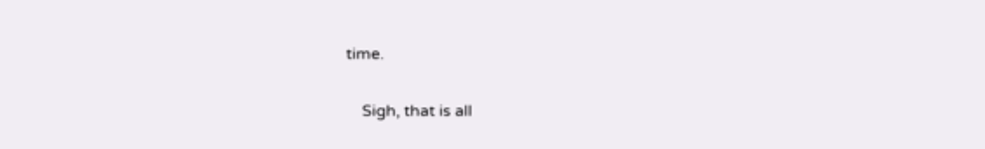time.

    Sigh, that is all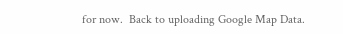for now.  Back to uploading Google Map Data.